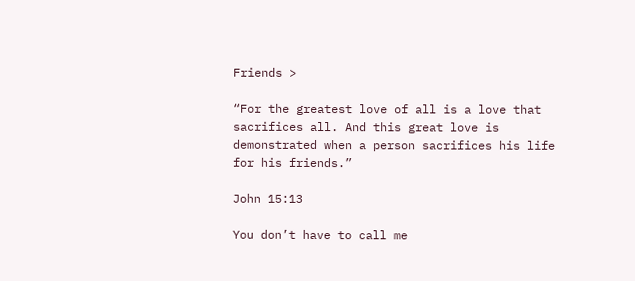Friends >

“For the greatest love of all is a love that sacrifices all. And this great love is demonstrated when a person sacrifices his life for his friends.”

John 15:13

You don’t have to call me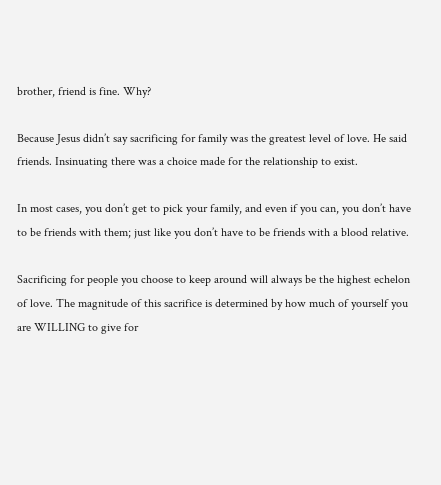brother, friend is fine. Why?

Because Jesus didn’t say sacrificing for family was the greatest level of love. He said friends. Insinuating there was a choice made for the relationship to exist.

In most cases, you don’t get to pick your family, and even if you can, you don’t have to be friends with them; just like you don’t have to be friends with a blood relative.

Sacrificing for people you choose to keep around will always be the highest echelon of love. The magnitude of this sacrifice is determined by how much of yourself you are WILLING to give for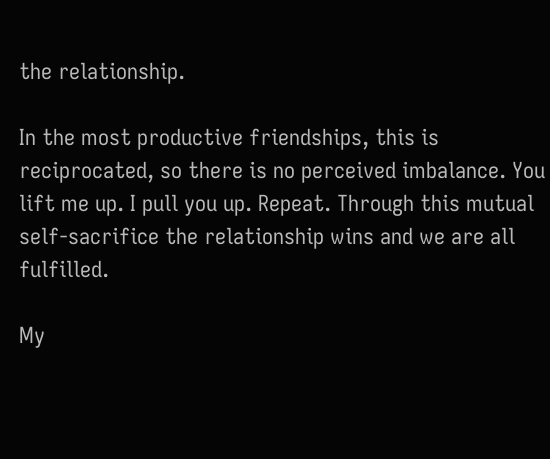the relationship.

In the most productive friendships, this is reciprocated, so there is no perceived imbalance. You lift me up. I pull you up. Repeat. Through this mutual self-sacrifice the relationship wins and we are all fulfilled.

My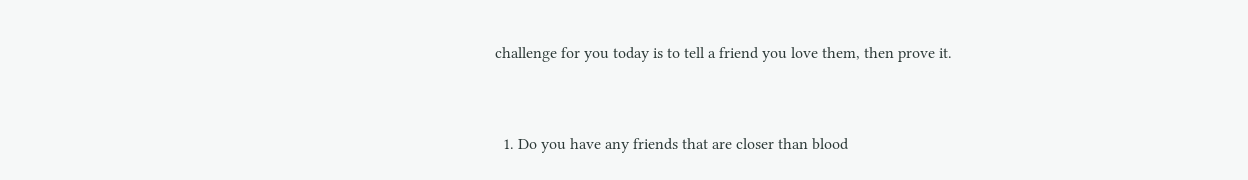challenge for you today is to tell a friend you love them, then prove it.


  1. Do you have any friends that are closer than blood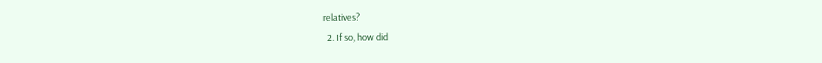relatives?
  2. If so, how did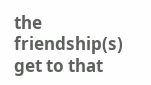the friendship(s) get to that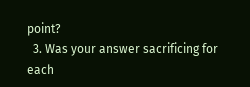point?
  3. Was your answer sacrificing for each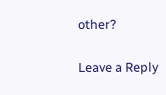other?

Leave a Reply